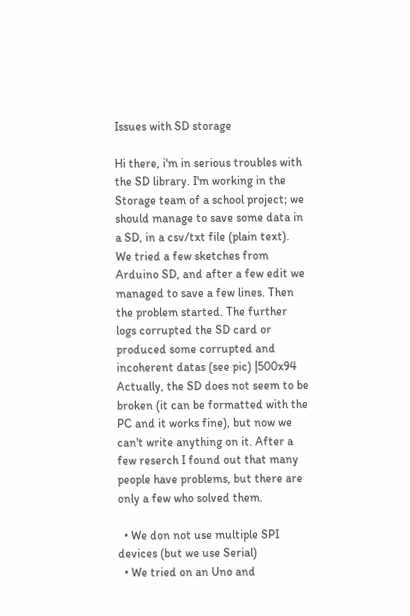Issues with SD storage

Hi there, i'm in serious troubles with the SD library. I'm working in the Storage team of a school project; we should manage to save some data in a SD, in a csv/txt file (plain text). We tried a few sketches from Arduino SD, and after a few edit we managed to save a few lines. Then the problem started. The further logs corrupted the SD card or produced some corrupted and incoherent datas (see pic) |500x94 Actually, the SD does not seem to be broken (it can be formatted with the PC and it works fine), but now we can't write anything on it. After a few reserch I found out that many people have problems, but there are only a few who solved them.

  • We don not use multiple SPI devices (but we use Serial)
  • We tried on an Uno and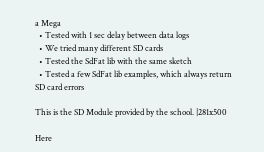a Mega
  • Tested with 1 sec delay between data logs
  • We tried many different SD cards
  • Tested the SdFat lib with the same sketch
  • Tested a few SdFat lib examples, which always return SD card errors

This is the SD Module provided by the school. |281x500

Here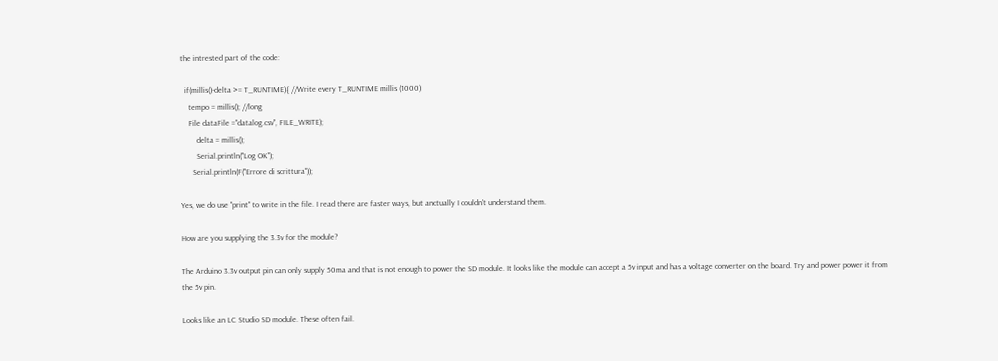the intrested part of the code:

  if(millis()-delta >= T_RUNTIME){ //Write every T_RUNTIME millis (1000)
    tempo = millis(); //long
    File dataFile ="datalog.csv", FILE_WRITE);
        delta = millis();
        Serial.println("Log OK");
      Serial.println(F("Errore di scrittura"));

Yes, we do use "print" to write in the file. I read there are faster ways, but anctually I couldn't understand them.

How are you supplying the 3.3v for the module?

The Arduino 3.3v output pin can only supply 50ma and that is not enough to power the SD module. It looks like the module can accept a 5v input and has a voltage converter on the board. Try and power power it from the 5v pin.

Looks like an LC Studio SD module. These often fail.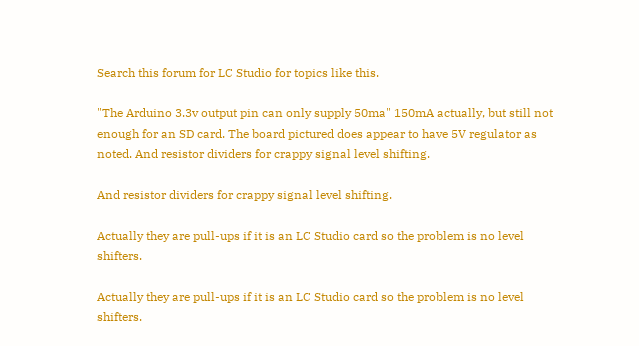Search this forum for LC Studio for topics like this.

"The Arduino 3.3v output pin can only supply 50ma" 150mA actually, but still not enough for an SD card. The board pictured does appear to have 5V regulator as noted. And resistor dividers for crappy signal level shifting.

And resistor dividers for crappy signal level shifting.

Actually they are pull-ups if it is an LC Studio card so the problem is no level shifters.

Actually they are pull-ups if it is an LC Studio card so the problem is no level shifters.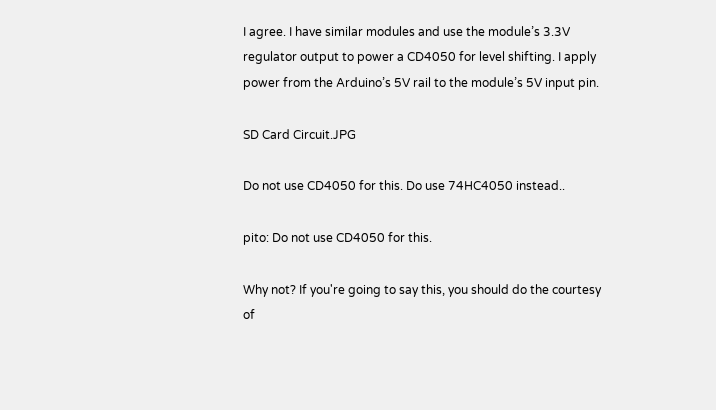I agree. I have similar modules and use the module’s 3.3V regulator output to power a CD4050 for level shifting. I apply power from the Arduino’s 5V rail to the module’s 5V input pin.

SD Card Circuit.JPG

Do not use CD4050 for this. Do use 74HC4050 instead..

pito: Do not use CD4050 for this.

Why not? If you're going to say this, you should do the courtesy of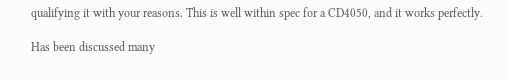qualifying it with your reasons. This is well within spec for a CD4050, and it works perfectly.

Has been discussed many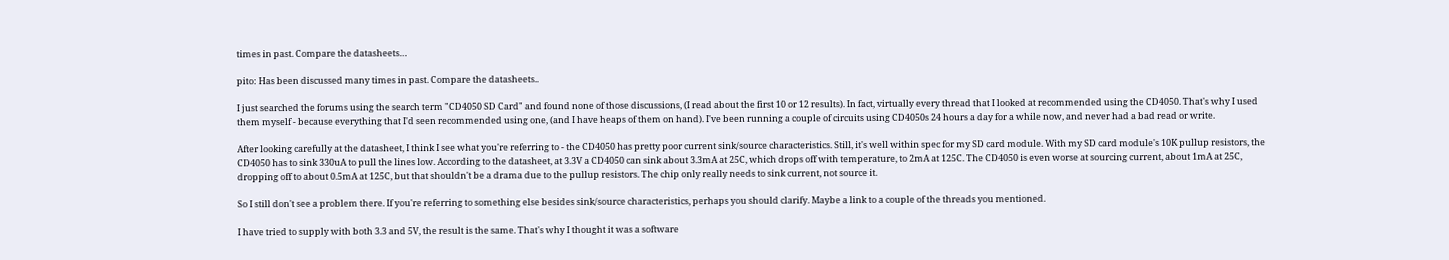times in past. Compare the datasheets…

pito: Has been discussed many times in past. Compare the datasheets..

I just searched the forums using the search term "CD4050 SD Card" and found none of those discussions, (I read about the first 10 or 12 results). In fact, virtually every thread that I looked at recommended using the CD4050. That's why I used them myself - because everything that I'd seen recommended using one, (and I have heaps of them on hand). I've been running a couple of circuits using CD4050s 24 hours a day for a while now, and never had a bad read or write.

After looking carefully at the datasheet, I think I see what you're referring to - the CD4050 has pretty poor current sink/source characteristics. Still, it's well within spec for my SD card module. With my SD card module's 10K pullup resistors, the CD4050 has to sink 330uA to pull the lines low. According to the datasheet, at 3.3V a CD4050 can sink about 3.3mA at 25C, which drops off with temperature, to 2mA at 125C. The CD4050 is even worse at sourcing current, about 1mA at 25C, dropping off to about 0.5mA at 125C, but that shouldn't be a drama due to the pullup resistors. The chip only really needs to sink current, not source it.

So I still don't see a problem there. If you're referring to something else besides sink/source characteristics, perhaps you should clarify. Maybe a link to a couple of the threads you mentioned.

I have tried to supply with both 3.3 and 5V, the result is the same. That's why I thought it was a software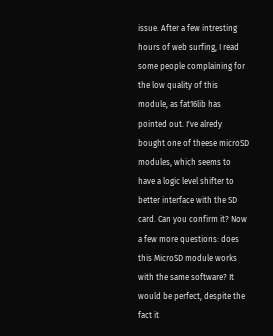issue. After a few intresting hours of web surfing, I read some people complaining for the low quality of this module, as fat16lib has pointed out. I've alredy bought one of theese microSD modules, which seems to have a logic level shifter to better interface with the SD card. Can you confirm it? Now a few more questions: does this MicroSD module works with the same software? It would be perfect, despite the fact it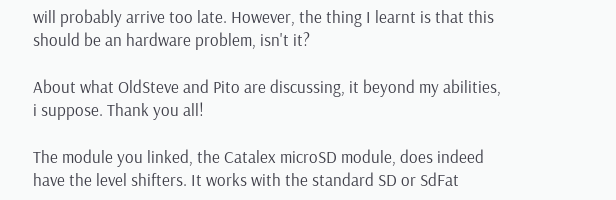will probably arrive too late. However, the thing I learnt is that this should be an hardware problem, isn't it?

About what OldSteve and Pito are discussing, it beyond my abilities, i suppose. Thank you all!

The module you linked, the Catalex microSD module, does indeed have the level shifters. It works with the standard SD or SdFat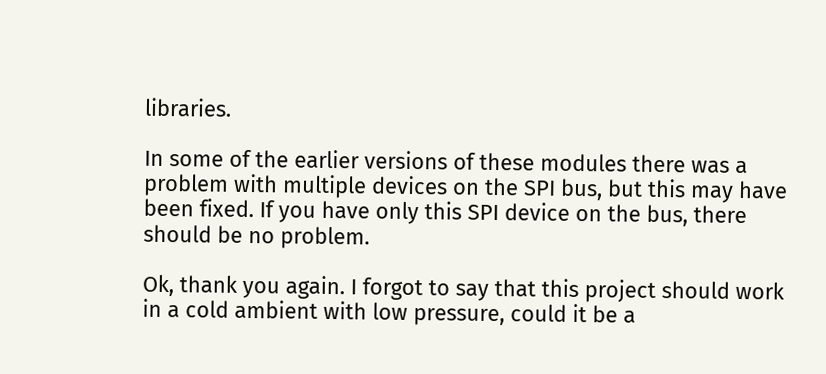libraries.

In some of the earlier versions of these modules there was a problem with multiple devices on the SPI bus, but this may have been fixed. If you have only this SPI device on the bus, there should be no problem.

Ok, thank you again. I forgot to say that this project should work in a cold ambient with low pressure, could it be a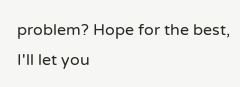problem? Hope for the best, I'll let you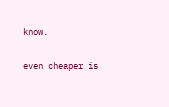know.

even cheaper is